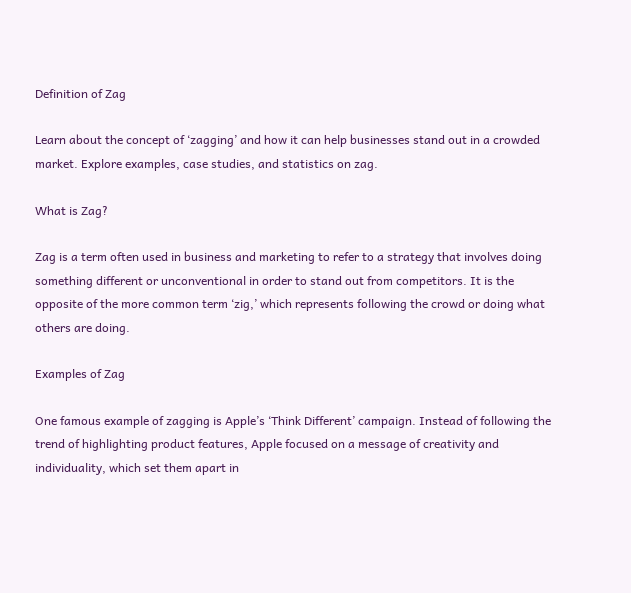Definition of Zag

Learn about the concept of ‘zagging’ and how it can help businesses stand out in a crowded market. Explore examples, case studies, and statistics on zag.

What is Zag?

Zag is a term often used in business and marketing to refer to a strategy that involves doing something different or unconventional in order to stand out from competitors. It is the opposite of the more common term ‘zig,’ which represents following the crowd or doing what others are doing.

Examples of Zag

One famous example of zagging is Apple’s ‘Think Different’ campaign. Instead of following the trend of highlighting product features, Apple focused on a message of creativity and individuality, which set them apart in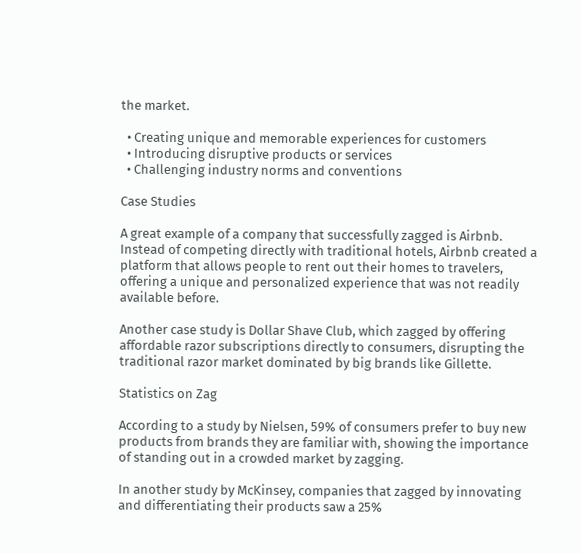the market.

  • Creating unique and memorable experiences for customers
  • Introducing disruptive products or services
  • Challenging industry norms and conventions

Case Studies

A great example of a company that successfully zagged is Airbnb. Instead of competing directly with traditional hotels, Airbnb created a platform that allows people to rent out their homes to travelers, offering a unique and personalized experience that was not readily available before.

Another case study is Dollar Shave Club, which zagged by offering affordable razor subscriptions directly to consumers, disrupting the traditional razor market dominated by big brands like Gillette.

Statistics on Zag

According to a study by Nielsen, 59% of consumers prefer to buy new products from brands they are familiar with, showing the importance of standing out in a crowded market by zagging.

In another study by McKinsey, companies that zagged by innovating and differentiating their products saw a 25%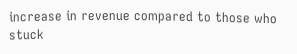increase in revenue compared to those who stuck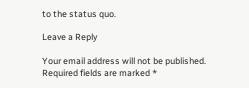to the status quo.

Leave a Reply

Your email address will not be published. Required fields are marked *